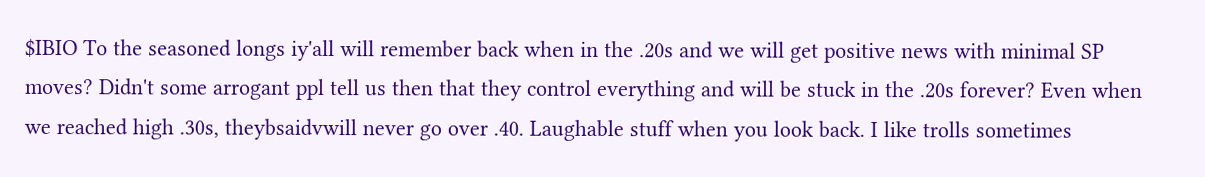$IBIO To the seasoned longs iy'all will remember back when in the .20s and we will get positive news with minimal SP moves? Didn't some arrogant ppl tell us then that they control everything and will be stuck in the .20s forever? Even when we reached high .30s, theybsaidvwill never go over .40. Laughable stuff when you look back. I like trolls sometimes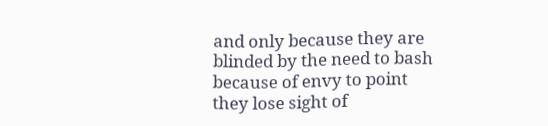and only because they are blinded by the need to bash because of envy to point they lose sight of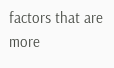factors that are more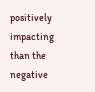positively impacting than the negative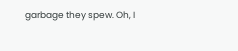garbage they spew. Oh, I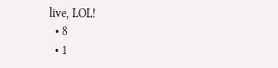live, LOL!
  • 8
  • 1